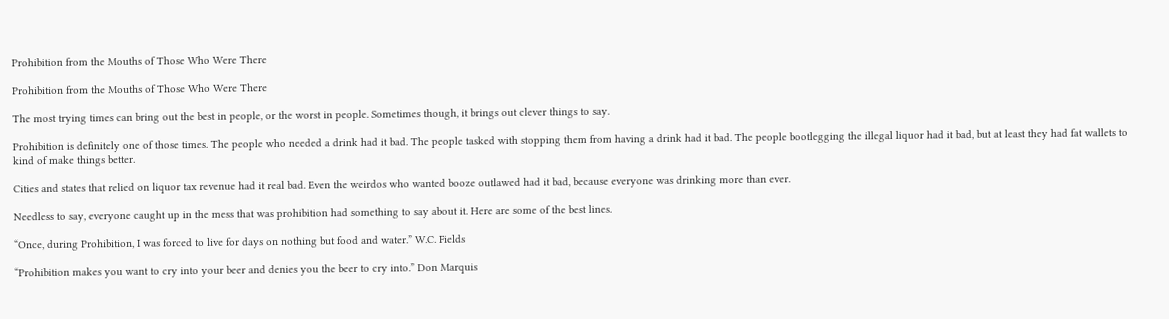Prohibition from the Mouths of Those Who Were There

Prohibition from the Mouths of Those Who Were There

The most trying times can bring out the best in people, or the worst in people. Sometimes though, it brings out clever things to say.

Prohibition is definitely one of those times. The people who needed a drink had it bad. The people tasked with stopping them from having a drink had it bad. The people bootlegging the illegal liquor had it bad, but at least they had fat wallets to kind of make things better.

Cities and states that relied on liquor tax revenue had it real bad. Even the weirdos who wanted booze outlawed had it bad, because everyone was drinking more than ever.

Needless to say, everyone caught up in the mess that was prohibition had something to say about it. Here are some of the best lines.

“Once, during Prohibition, I was forced to live for days on nothing but food and water.” W.C. Fields

“Prohibition makes you want to cry into your beer and denies you the beer to cry into.” Don Marquis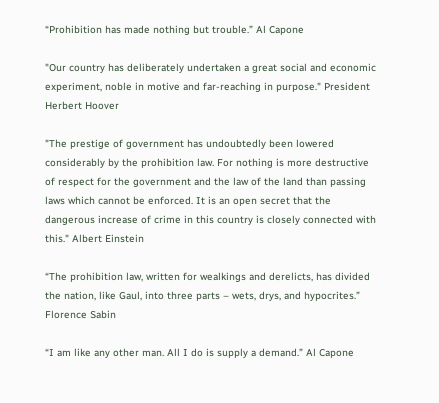“Prohibition has made nothing but trouble.” Al Capone

"Our country has deliberately undertaken a great social and economic experiment, noble in motive and far-reaching in purpose." President Herbert Hoover

"The prestige of government has undoubtedly been lowered considerably by the prohibition law. For nothing is more destructive of respect for the government and the law of the land than passing laws which cannot be enforced. It is an open secret that the dangerous increase of crime in this country is closely connected with this." Albert Einstein

“The prohibition law, written for wealkings and derelicts, has divided the nation, like Gaul, into three parts – wets, drys, and hypocrites.” Florence Sabin

“I am like any other man. All I do is supply a demand.” Al Capone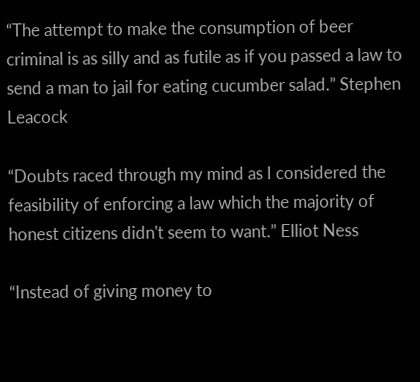“The attempt to make the consumption of beer criminal is as silly and as futile as if you passed a law to send a man to jail for eating cucumber salad.” Stephen Leacock

“Doubts raced through my mind as I considered the feasibility of enforcing a law which the majority of honest citizens didn't seem to want.” Elliot Ness

“Instead of giving money to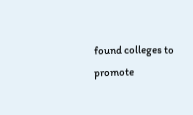found colleges to promote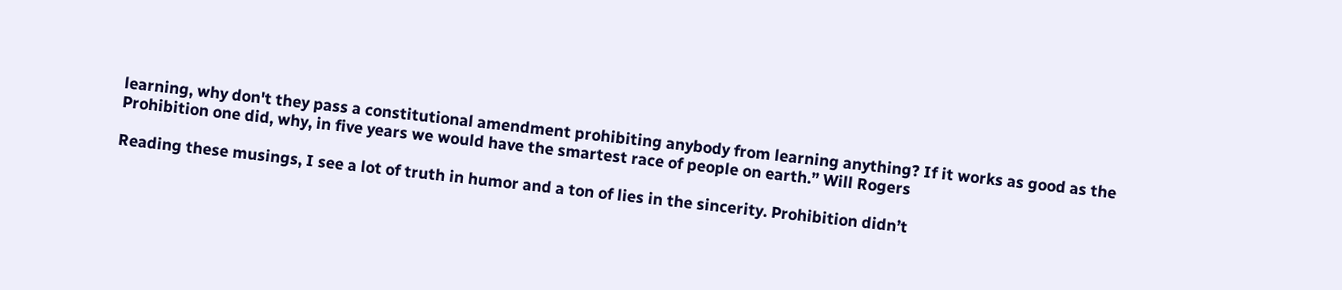learning, why don't they pass a constitutional amendment prohibiting anybody from learning anything? If it works as good as the Prohibition one did, why, in five years we would have the smartest race of people on earth.” Will Rogers

Reading these musings, I see a lot of truth in humor and a ton of lies in the sincerity. Prohibition didn’t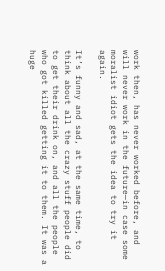work then, has never worked before, and will never work in the future—in case some moralist idiot gets the idea to try it again.

It’s funny and sad, at the same time, to think about all the crazy stuff people did to get their drink on, and all the people who got killed getting it to them. It was a huge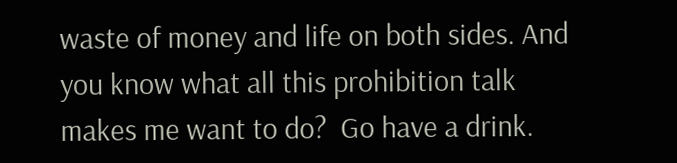waste of money and life on both sides. And you know what all this prohibition talk makes me want to do?  Go have a drink.